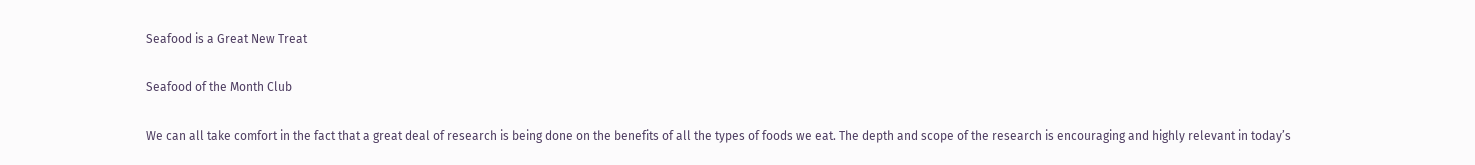Seafood is a Great New Treat

Seafood of the Month Club

We can all take comfort in the fact that a great deal of research is being done on the benefits of all the types of foods we eat. The depth and scope of the research is encouraging and highly relevant in today’s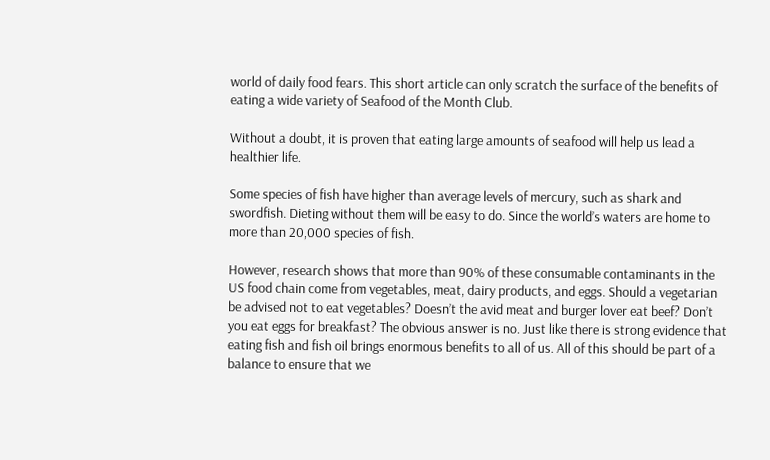world of daily food fears. This short article can only scratch the surface of the benefits of eating a wide variety of Seafood of the Month Club.

Without a doubt, it is proven that eating large amounts of seafood will help us lead a healthier life.

Some species of fish have higher than average levels of mercury, such as shark and swordfish. Dieting without them will be easy to do. Since the world’s waters are home to more than 20,000 species of fish.

However, research shows that more than 90% of these consumable contaminants in the US food chain come from vegetables, meat, dairy products, and eggs. Should a vegetarian be advised not to eat vegetables? Doesn’t the avid meat and burger lover eat beef? Don’t you eat eggs for breakfast? The obvious answer is no. Just like there is strong evidence that eating fish and fish oil brings enormous benefits to all of us. All of this should be part of a balance to ensure that we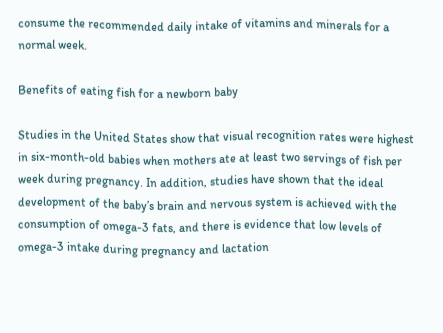consume the recommended daily intake of vitamins and minerals for a normal week.

Benefits of eating fish for a newborn baby

Studies in the United States show that visual recognition rates were highest in six-month-old babies when mothers ate at least two servings of fish per week during pregnancy. In addition, studies have shown that the ideal development of the baby’s brain and nervous system is achieved with the consumption of omega-3 fats, and there is evidence that low levels of omega-3 intake during pregnancy and lactation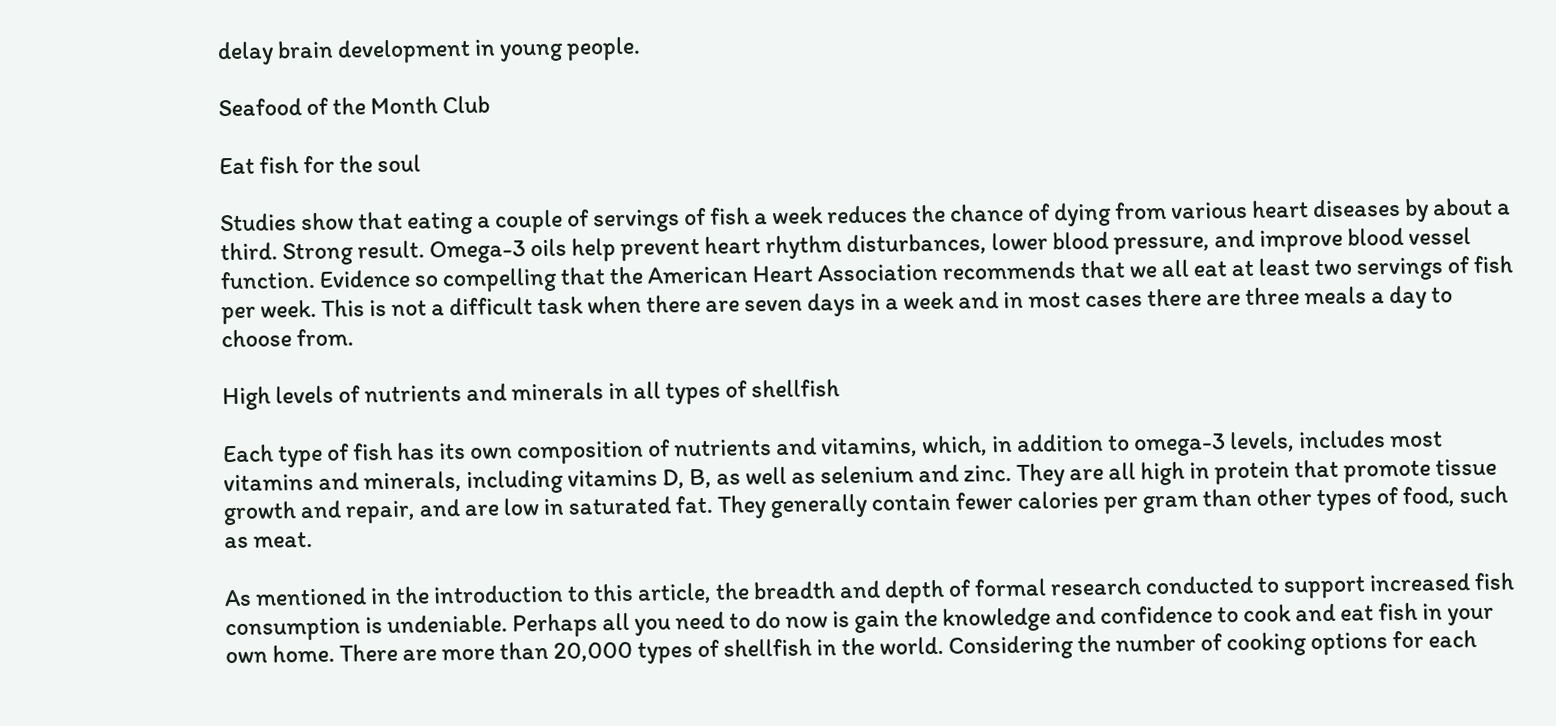delay brain development in young people.

Seafood of the Month Club

Eat fish for the soul

Studies show that eating a couple of servings of fish a week reduces the chance of dying from various heart diseases by about a third. Strong result. Omega-3 oils help prevent heart rhythm disturbances, lower blood pressure, and improve blood vessel function. Evidence so compelling that the American Heart Association recommends that we all eat at least two servings of fish per week. This is not a difficult task when there are seven days in a week and in most cases there are three meals a day to choose from.

High levels of nutrients and minerals in all types of shellfish

Each type of fish has its own composition of nutrients and vitamins, which, in addition to omega-3 levels, includes most vitamins and minerals, including vitamins D, B, as well as selenium and zinc. They are all high in protein that promote tissue growth and repair, and are low in saturated fat. They generally contain fewer calories per gram than other types of food, such as meat.

As mentioned in the introduction to this article, the breadth and depth of formal research conducted to support increased fish consumption is undeniable. Perhaps all you need to do now is gain the knowledge and confidence to cook and eat fish in your own home. There are more than 20,000 types of shellfish in the world. Considering the number of cooking options for each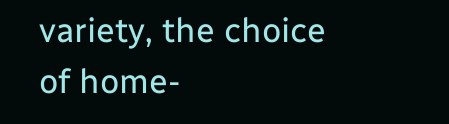variety, the choice of home-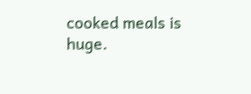cooked meals is huge.